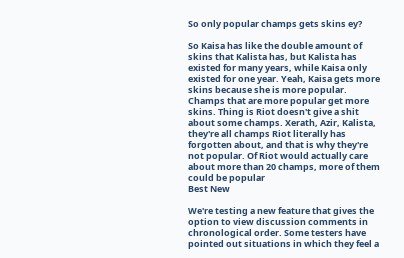So only popular champs gets skins ey?

So Kaisa has like the double amount of skins that Kalista has, but Kalista has existed for many years, while Kaisa only existed for one year. Yeah, Kaisa gets more skins because she is more popular. Champs that are more popular get more skins. Thing is Riot doesn't give a shit about some champs. Xerath, Azir, Kalista, they're all champs Riot literally has forgotten about, and that is why they're not popular. Of Riot would actually care about more than 20 champs, more of them could be popular
Best New

We're testing a new feature that gives the option to view discussion comments in chronological order. Some testers have pointed out situations in which they feel a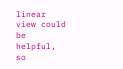linear view could be helpful, so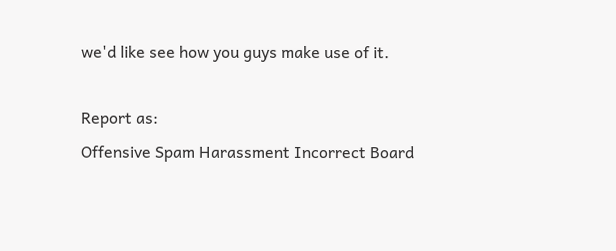we'd like see how you guys make use of it.

Report as:
Offensive Spam Harassment Incorrect Board